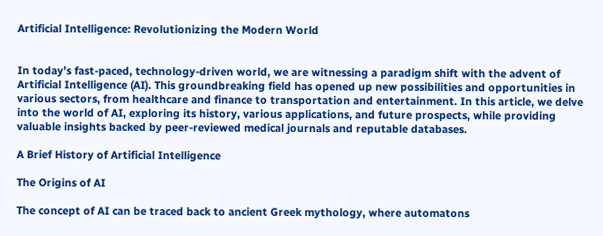Artificial Intelligence: Revolutionizing the Modern World


In today’s fast-paced, technology-driven world, we are witnessing a paradigm shift with the advent of Artificial Intelligence (AI). This groundbreaking field has opened up new possibilities and opportunities in various sectors, from healthcare and finance to transportation and entertainment. In this article, we delve into the world of AI, exploring its history, various applications, and future prospects, while providing valuable insights backed by peer-reviewed medical journals and reputable databases.

A Brief History of Artificial Intelligence

The Origins of AI

The concept of AI can be traced back to ancient Greek mythology, where automatons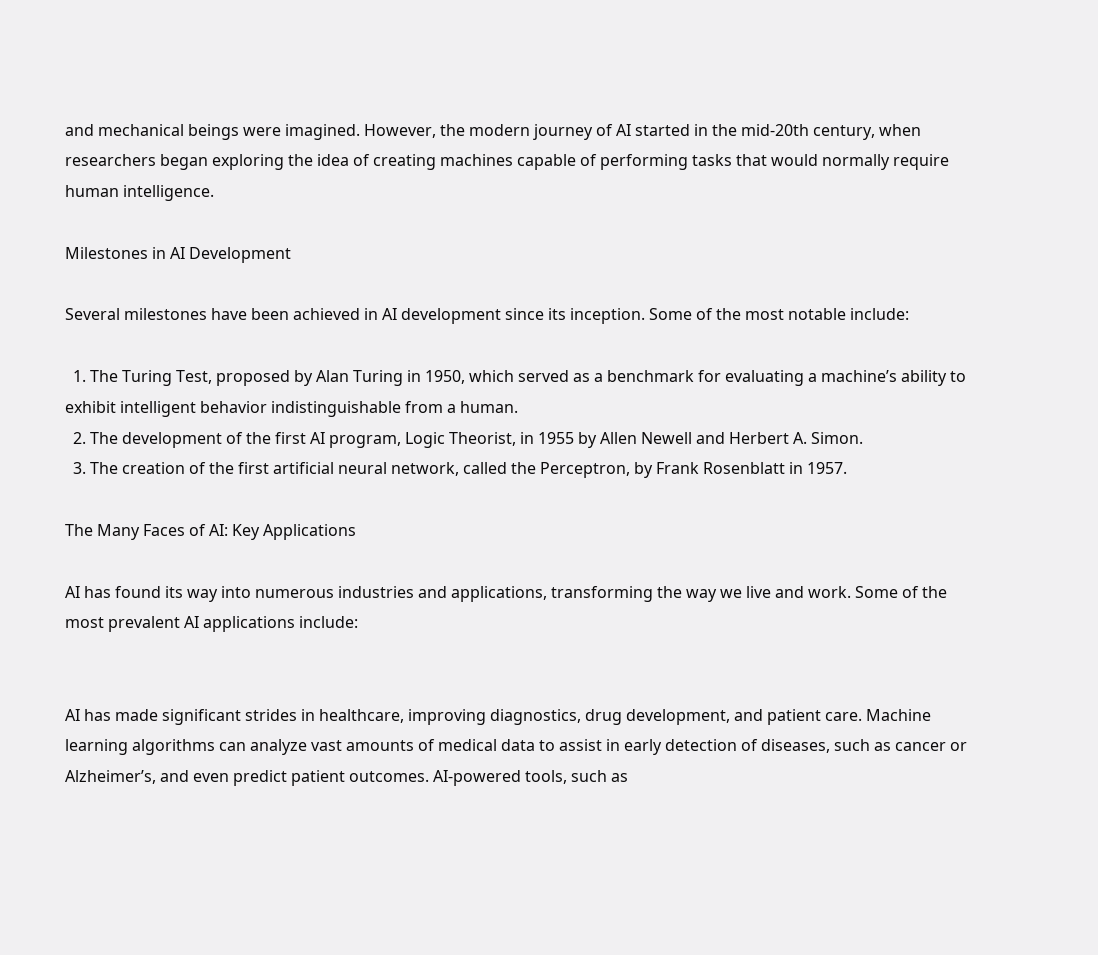and mechanical beings were imagined. However, the modern journey of AI started in the mid-20th century, when researchers began exploring the idea of creating machines capable of performing tasks that would normally require human intelligence.

Milestones in AI Development

Several milestones have been achieved in AI development since its inception. Some of the most notable include:

  1. The Turing Test, proposed by Alan Turing in 1950, which served as a benchmark for evaluating a machine’s ability to exhibit intelligent behavior indistinguishable from a human.
  2. The development of the first AI program, Logic Theorist, in 1955 by Allen Newell and Herbert A. Simon.
  3. The creation of the first artificial neural network, called the Perceptron, by Frank Rosenblatt in 1957.

The Many Faces of AI: Key Applications

AI has found its way into numerous industries and applications, transforming the way we live and work. Some of the most prevalent AI applications include:


AI has made significant strides in healthcare, improving diagnostics, drug development, and patient care. Machine learning algorithms can analyze vast amounts of medical data to assist in early detection of diseases, such as cancer or Alzheimer’s, and even predict patient outcomes. AI-powered tools, such as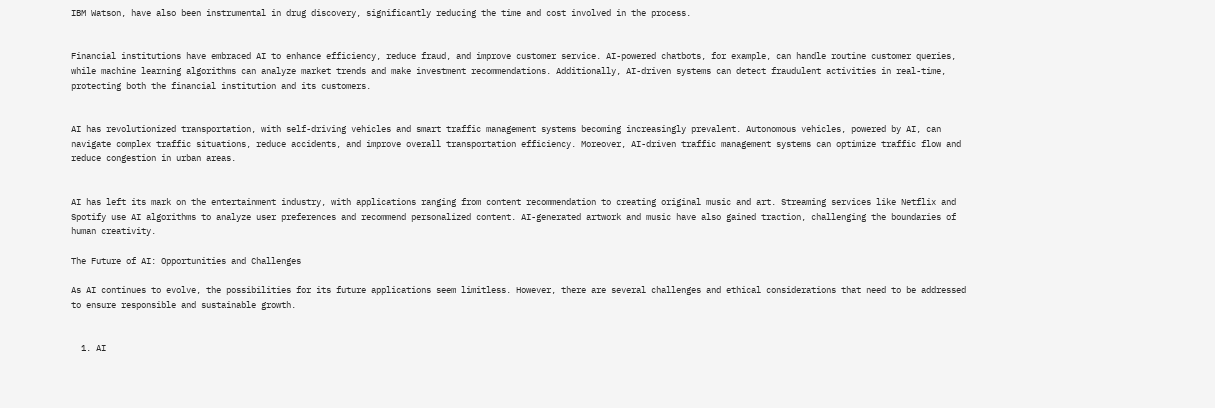IBM Watson, have also been instrumental in drug discovery, significantly reducing the time and cost involved in the process.


Financial institutions have embraced AI to enhance efficiency, reduce fraud, and improve customer service. AI-powered chatbots, for example, can handle routine customer queries, while machine learning algorithms can analyze market trends and make investment recommendations. Additionally, AI-driven systems can detect fraudulent activities in real-time, protecting both the financial institution and its customers.


AI has revolutionized transportation, with self-driving vehicles and smart traffic management systems becoming increasingly prevalent. Autonomous vehicles, powered by AI, can navigate complex traffic situations, reduce accidents, and improve overall transportation efficiency. Moreover, AI-driven traffic management systems can optimize traffic flow and reduce congestion in urban areas.


AI has left its mark on the entertainment industry, with applications ranging from content recommendation to creating original music and art. Streaming services like Netflix and Spotify use AI algorithms to analyze user preferences and recommend personalized content. AI-generated artwork and music have also gained traction, challenging the boundaries of human creativity.

The Future of AI: Opportunities and Challenges

As AI continues to evolve, the possibilities for its future applications seem limitless. However, there are several challenges and ethical considerations that need to be addressed to ensure responsible and sustainable growth.


  1. AI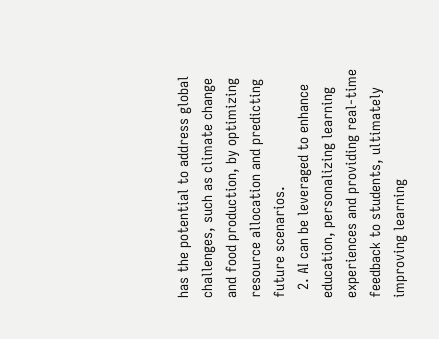has the potential to address global challenges, such as climate change and food production, by optimizing resource allocation and predicting future scenarios.
  2. AI can be leveraged to enhance education, personalizing learning experiences and providing real-time feedback to students, ultimately improving learning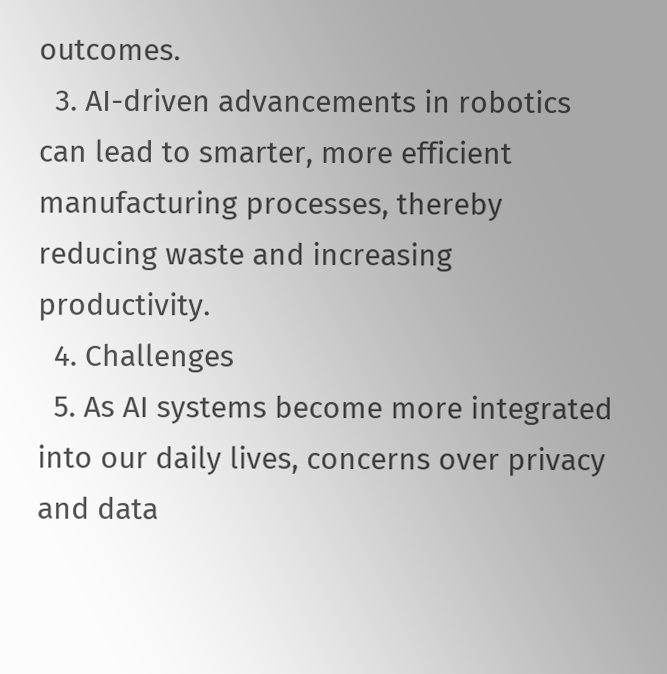outcomes.
  3. AI-driven advancements in robotics can lead to smarter, more efficient manufacturing processes, thereby reducing waste and increasing productivity.
  4. Challenges
  5. As AI systems become more integrated into our daily lives, concerns over privacy and data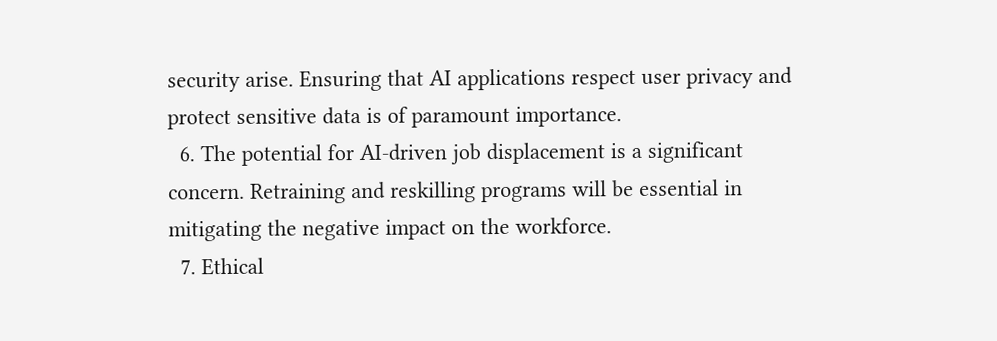security arise. Ensuring that AI applications respect user privacy and protect sensitive data is of paramount importance.
  6. The potential for AI-driven job displacement is a significant concern. Retraining and reskilling programs will be essential in mitigating the negative impact on the workforce.
  7. Ethical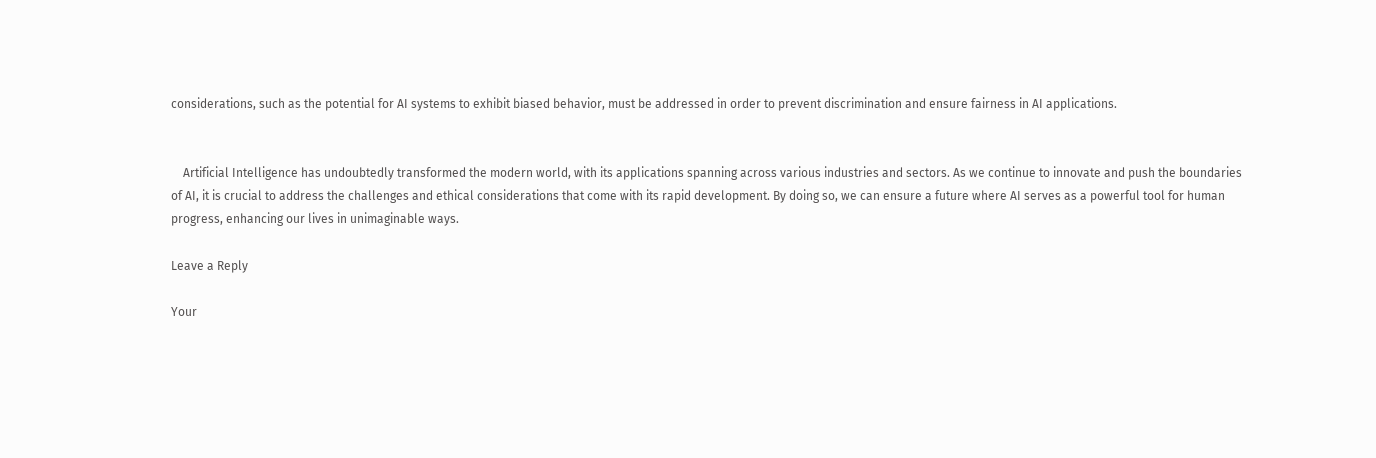considerations, such as the potential for AI systems to exhibit biased behavior, must be addressed in order to prevent discrimination and ensure fairness in AI applications.


    Artificial Intelligence has undoubtedly transformed the modern world, with its applications spanning across various industries and sectors. As we continue to innovate and push the boundaries of AI, it is crucial to address the challenges and ethical considerations that come with its rapid development. By doing so, we can ensure a future where AI serves as a powerful tool for human progress, enhancing our lives in unimaginable ways.

Leave a Reply

Your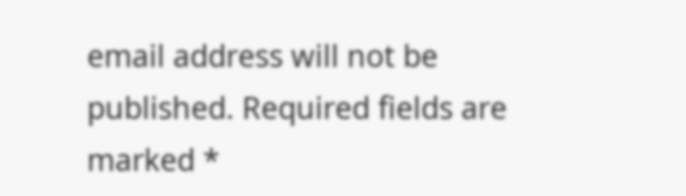email address will not be published. Required fields are marked *